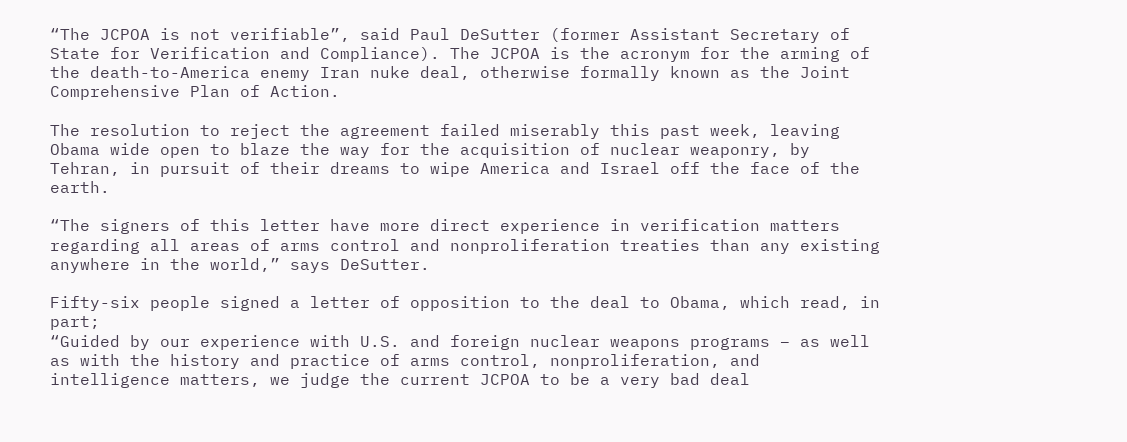“The JCPOA is not verifiable”, said Paul DeSutter (former Assistant Secretary of State for Verification and Compliance). The JCPOA is the acronym for the arming of the death-to-America enemy Iran nuke deal, otherwise formally known as the Joint Comprehensive Plan of Action.

The resolution to reject the agreement failed miserably this past week, leaving Obama wide open to blaze the way for the acquisition of nuclear weaponry, by Tehran, in pursuit of their dreams to wipe America and Israel off the face of the earth.

“The signers of this letter have more direct experience in verification matters regarding all areas of arms control and nonproliferation treaties than any existing anywhere in the world,” says DeSutter.

Fifty-six people signed a letter of opposition to the deal to Obama, which read, in part;
“Guided by our experience with U.S. and foreign nuclear weapons programs – as well as with the history and practice of arms control, nonproliferation, and intelligence matters, we judge the current JCPOA to be a very bad deal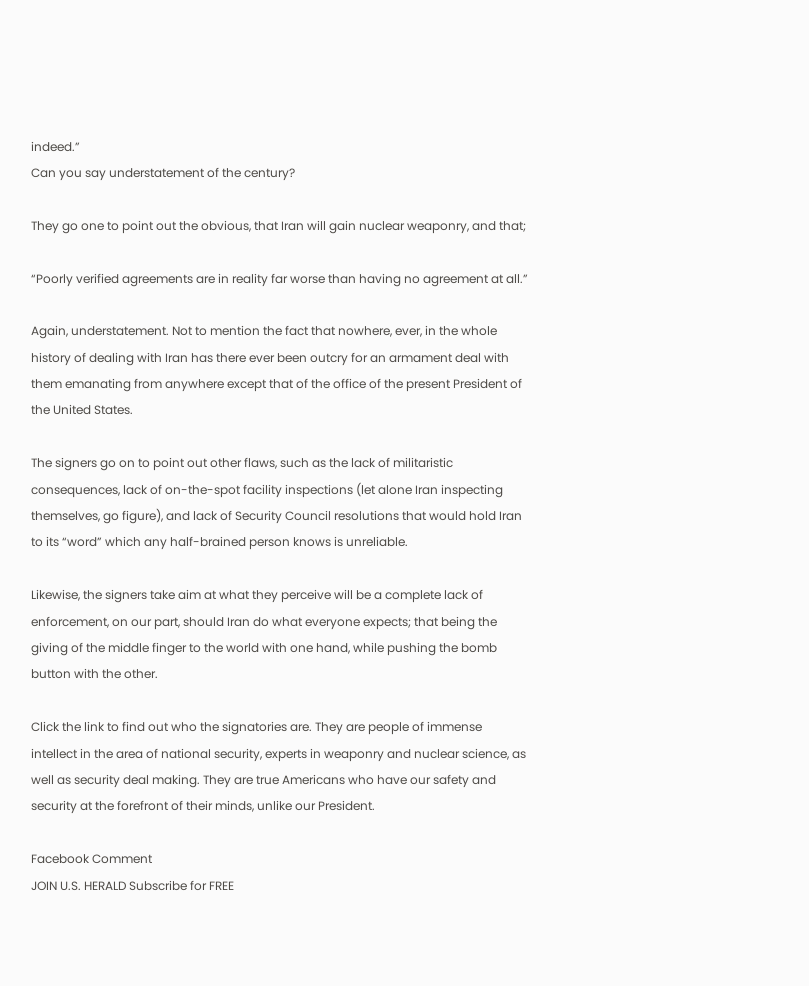indeed.”
Can you say understatement of the century?

They go one to point out the obvious, that Iran will gain nuclear weaponry, and that;

“Poorly verified agreements are in reality far worse than having no agreement at all.”

Again, understatement. Not to mention the fact that nowhere, ever, in the whole history of dealing with Iran has there ever been outcry for an armament deal with them emanating from anywhere except that of the office of the present President of the United States.

The signers go on to point out other flaws, such as the lack of militaristic consequences, lack of on-the-spot facility inspections (let alone Iran inspecting themselves, go figure), and lack of Security Council resolutions that would hold Iran to its “word” which any half-brained person knows is unreliable.

Likewise, the signers take aim at what they perceive will be a complete lack of enforcement, on our part, should Iran do what everyone expects; that being the giving of the middle finger to the world with one hand, while pushing the bomb button with the other.

Click the link to find out who the signatories are. They are people of immense intellect in the area of national security, experts in weaponry and nuclear science, as well as security deal making. They are true Americans who have our safety and security at the forefront of their minds, unlike our President.

Facebook Comment
JOIN U.S. HERALD Subscribe for FREE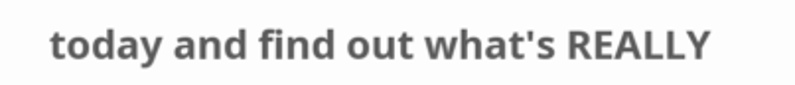today and find out what's REALLY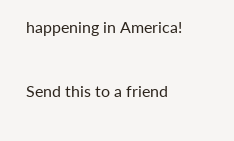happening in America!

Send this to a friend